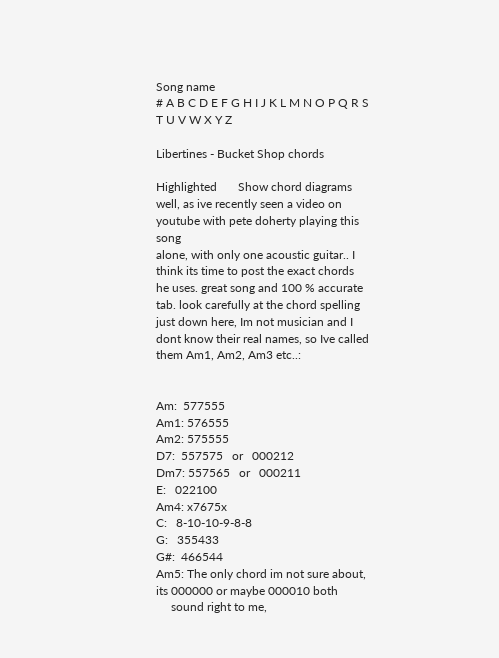Song name
# A B C D E F G H I J K L M N O P Q R S T U V W X Y Z

Libertines - Bucket Shop chords

Highlighted       Show chord diagrams
well, as ive recently seen a video on youtube with pete doherty playing this song
alone, with only one acoustic guitar.. I think its time to post the exact chords
he uses. great song and 100 % accurate tab. look carefully at the chord spelling
just down here, Im not musician and I dont know their real names, so Ive called
them Am1, Am2, Am3 etc..:


Am:  577555
Am1: 576555
Am2: 575555
D7:  557575   or   000212
Dm7: 557565   or   000211
E:   022100
Am4: x7675x
C:   8-10-10-9-8-8
G:   355433
G#:  466544
Am5: The only chord im not sure about, its 000000 or maybe 000010 both
     sound right to me,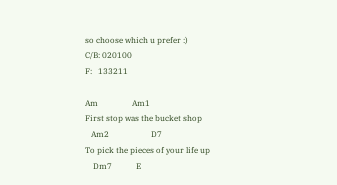so choose which u prefer :)
C/B: 020100
F:   133211

Am                 Am1
First stop was the bucket shop
   Am2                     D7
To pick the pieces of your life up
    Dm7            E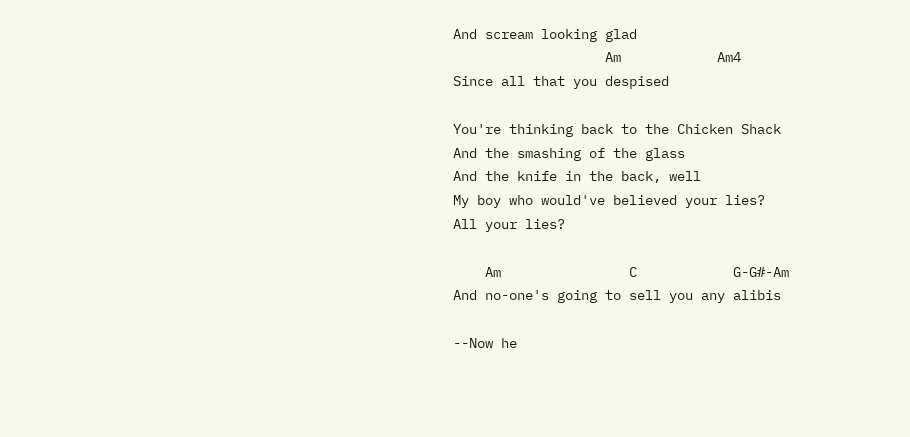And scream looking glad
                   Am            Am4
Since all that you despised

You're thinking back to the Chicken Shack
And the smashing of the glass
And the knife in the back, well
My boy who would've believed your lies?
All your lies?

    Am                C            G-G#-Am
And no-one's going to sell you any alibis

--Now he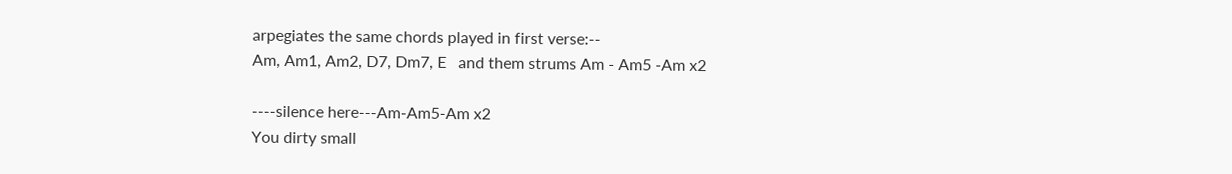arpegiates the same chords played in first verse:--
Am, Am1, Am2, D7, Dm7, E   and them strums Am - Am5 -Am x2

----silence here---Am-Am5-Am x2
You dirty small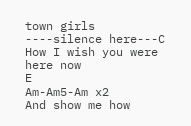town girls
----silence here---C
How I wish you were here now
E                         Am-Am5-Am x2
And show me how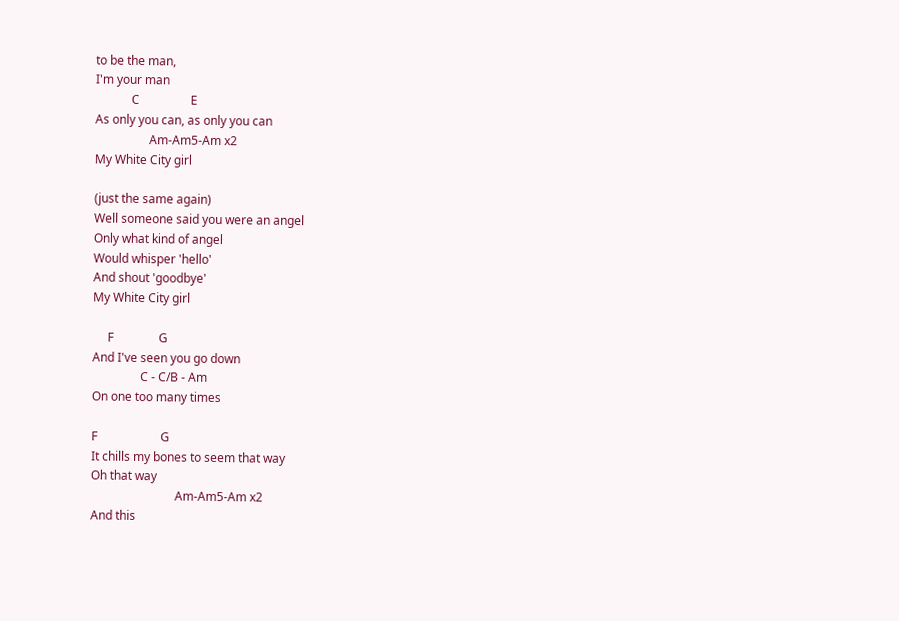to be the man,
I'm your man
            C                 E
As only you can, as only you can
                  Am-Am5-Am x2
My White City girl

(just the same again)
Well someone said you were an angel
Only what kind of angel
Would whisper 'hello'
And shout 'goodbye'
My White City girl

     F               G
And I've seen you go down
                C - C/B - Am
On one too many times

F                     G
It chills my bones to seem that way
Oh that way
                            Am-Am5-Am x2
And this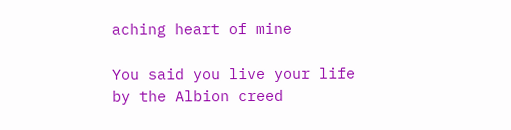aching heart of mine

You said you live your life by the Albion creed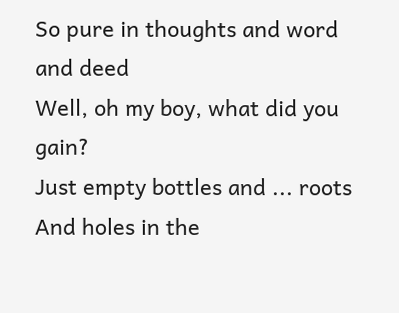So pure in thoughts and word and deed
Well, oh my boy, what did you gain?
Just empty bottles and ... roots
And holes in the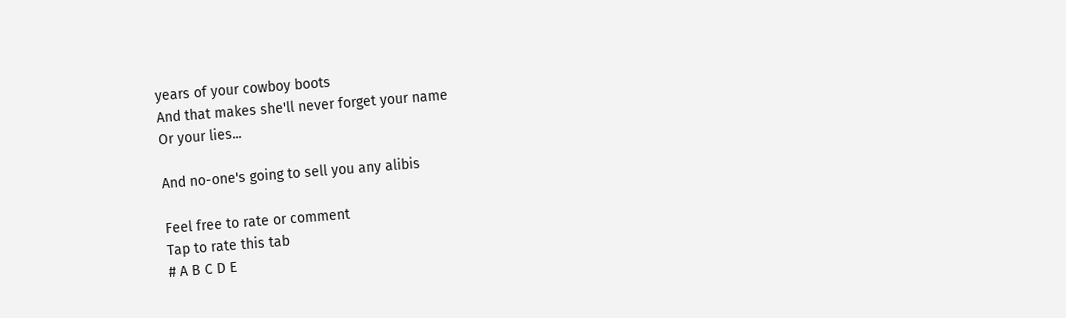years of your cowboy boots
And that makes she'll never forget your name
Or your lies...

And no-one's going to sell you any alibis

Feel free to rate or comment
Tap to rate this tab
# A B C D E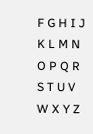F G H I J K L M N O P Q R S T U V W X Y Z